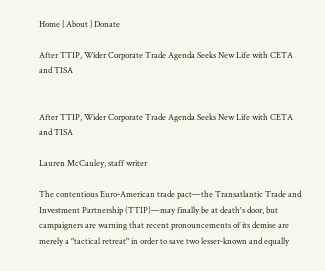Home | About | Donate

After TTIP, Wider Corporate Trade Agenda Seeks New Life with CETA and TISA


After TTIP, Wider Corporate Trade Agenda Seeks New Life with CETA and TISA

Lauren McCauley, staff writer

The contentious Euro-American trade pact—the Transatlantic Trade and Investment Partnership (TTIP)—may finally be at death's door, but campaigners are warning that recent pronouncements of its demise are merely a "tactical retreat" in order to save two lesser-known and equally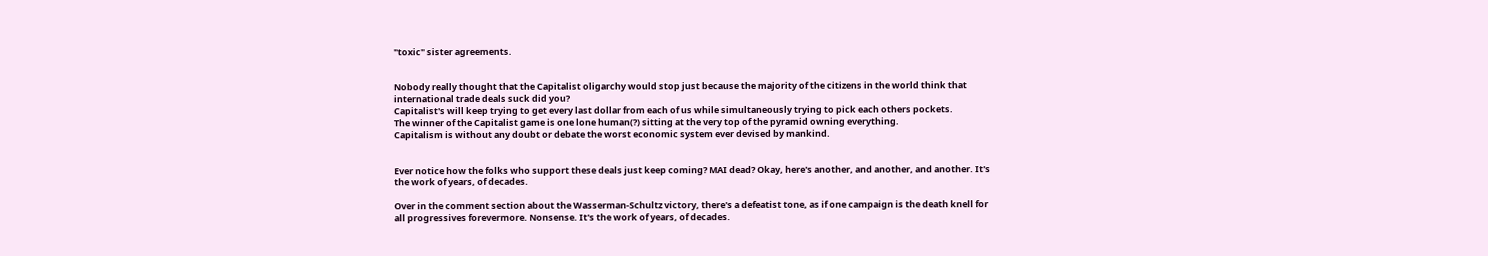"toxic" sister agreements.


Nobody really thought that the Capitalist oligarchy would stop just because the majority of the citizens in the world think that
international trade deals suck did you?
Capitalist's will keep trying to get every last dollar from each of us while simultaneously trying to pick each others pockets.
The winner of the Capitalist game is one lone human(?) sitting at the very top of the pyramid owning everything.
Capitalism is without any doubt or debate the worst economic system ever devised by mankind.


Ever notice how the folks who support these deals just keep coming? MAI dead? Okay, here's another, and another, and another. It's the work of years, of decades.

Over in the comment section about the Wasserman-Schultz victory, there's a defeatist tone, as if one campaign is the death knell for all progressives forevermore. Nonsense. It's the work of years, of decades.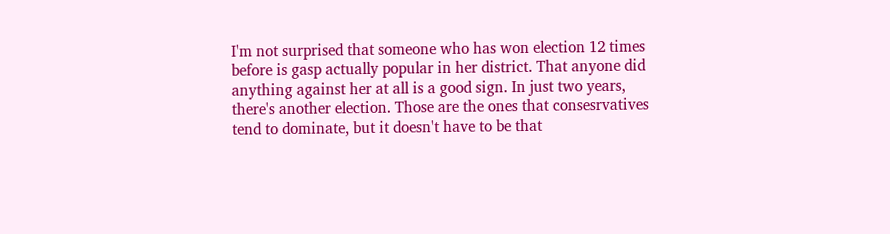I'm not surprised that someone who has won election 12 times before is gasp actually popular in her district. That anyone did anything against her at all is a good sign. In just two years, there's another election. Those are the ones that consesrvatives tend to dominate, but it doesn't have to be that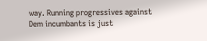way. Running progressives against Dem incumbants is just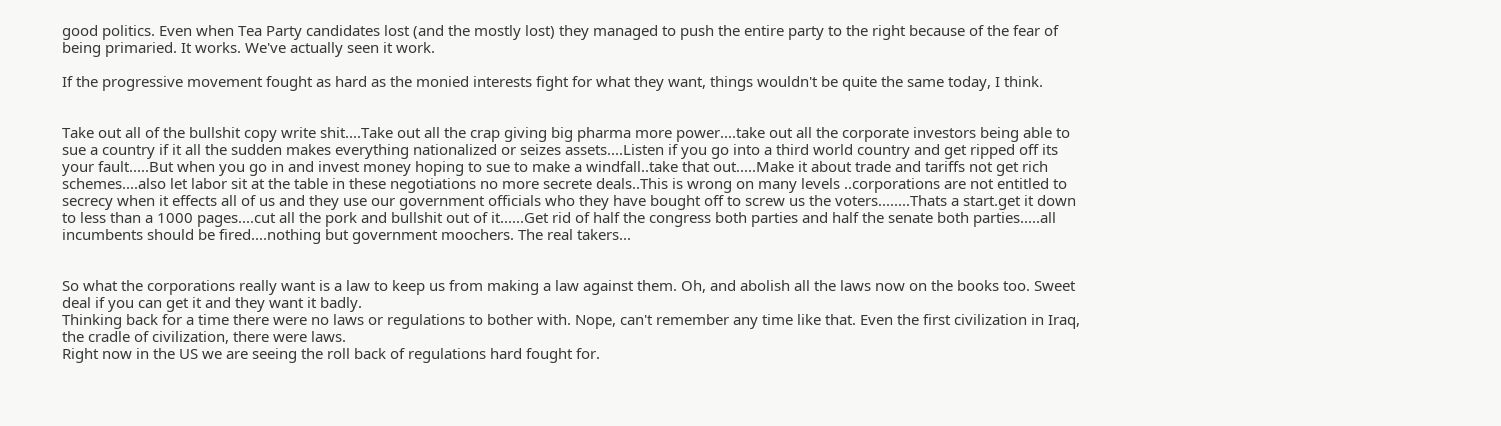good politics. Even when Tea Party candidates lost (and the mostly lost) they managed to push the entire party to the right because of the fear of being primaried. It works. We've actually seen it work.

If the progressive movement fought as hard as the monied interests fight for what they want, things wouldn't be quite the same today, I think.


Take out all of the bullshit copy write shit....Take out all the crap giving big pharma more power....take out all the corporate investors being able to sue a country if it all the sudden makes everything nationalized or seizes assets....Listen if you go into a third world country and get ripped off its your fault.....But when you go in and invest money hoping to sue to make a windfall..take that out.....Make it about trade and tariffs not get rich schemes....also let labor sit at the table in these negotiations no more secrete deals..This is wrong on many levels ..corporations are not entitled to secrecy when it effects all of us and they use our government officials who they have bought off to screw us the voters........Thats a start.get it down to less than a 1000 pages....cut all the pork and bullshit out of it......Get rid of half the congress both parties and half the senate both parties.....all incumbents should be fired....nothing but government moochers. The real takers...


So what the corporations really want is a law to keep us from making a law against them. Oh, and abolish all the laws now on the books too. Sweet deal if you can get it and they want it badly.
Thinking back for a time there were no laws or regulations to bother with. Nope, can't remember any time like that. Even the first civilization in Iraq, the cradle of civilization, there were laws.
Right now in the US we are seeing the roll back of regulations hard fought for.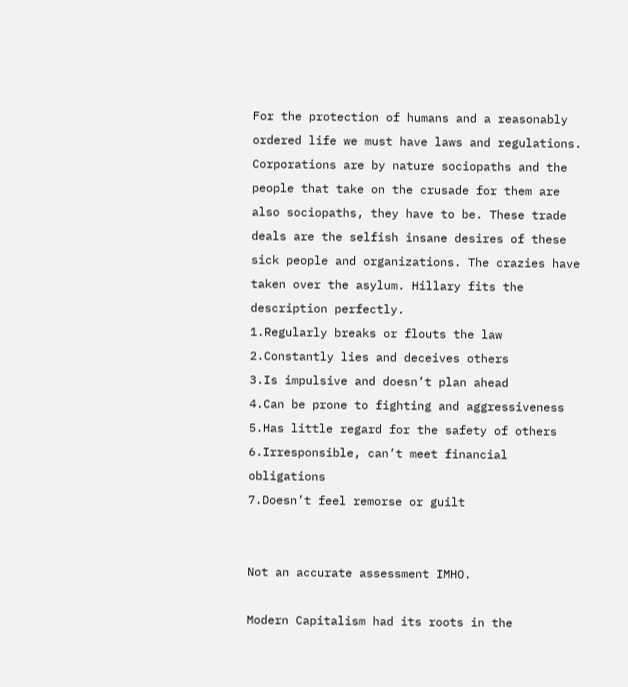For the protection of humans and a reasonably ordered life we must have laws and regulations.
Corporations are by nature sociopaths and the people that take on the crusade for them are also sociopaths, they have to be. These trade deals are the selfish insane desires of these sick people and organizations. The crazies have taken over the asylum. Hillary fits the description perfectly.
1.Regularly breaks or flouts the law
2.Constantly lies and deceives others
3.Is impulsive and doesn’t plan ahead
4.Can be prone to fighting and aggressiveness
5.Has little regard for the safety of others
6.Irresponsible, can’t meet financial obligations
7.Doesn’t feel remorse or guilt


Not an accurate assessment IMHO.

Modern Capitalism had its roots in the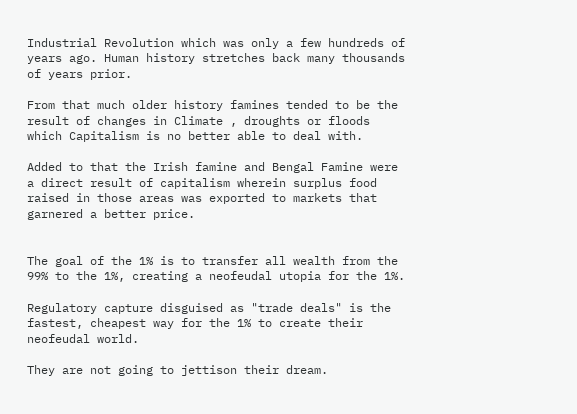Industrial Revolution which was only a few hundreds of years ago. Human history stretches back many thousands of years prior.

From that much older history famines tended to be the result of changes in Climate , droughts or floods which Capitalism is no better able to deal with.

Added to that the Irish famine and Bengal Famine were a direct result of capitalism wherein surplus food raised in those areas was exported to markets that garnered a better price.


The goal of the 1% is to transfer all wealth from the 99% to the 1%, creating a neofeudal utopia for the 1%.

Regulatory capture disguised as "trade deals" is the fastest, cheapest way for the 1% to create their neofeudal world.

They are not going to jettison their dream.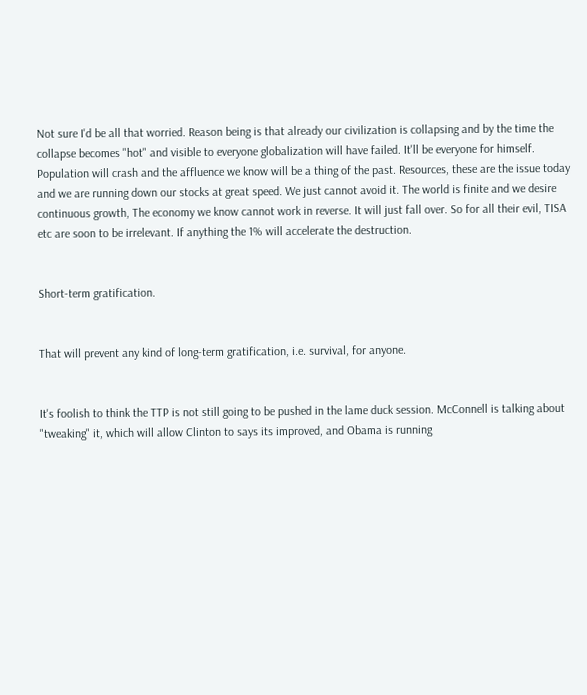Not sure I'd be all that worried. Reason being is that already our civilization is collapsing and by the time the collapse becomes "hot" and visible to everyone globalization will have failed. It'll be everyone for himself.
Population will crash and the affluence we know will be a thing of the past. Resources, these are the issue today and we are running down our stocks at great speed. We just cannot avoid it. The world is finite and we desire continuous growth, The economy we know cannot work in reverse. It will just fall over. So for all their evil, TISA etc are soon to be irrelevant. If anything the 1% will accelerate the destruction.


Short-term gratification.


That will prevent any kind of long-term gratification, i.e. survival, for anyone.


It's foolish to think the TTP is not still going to be pushed in the lame duck session. McConnell is talking about "tweaking" it, which will allow Clinton to says its improved, and Obama is running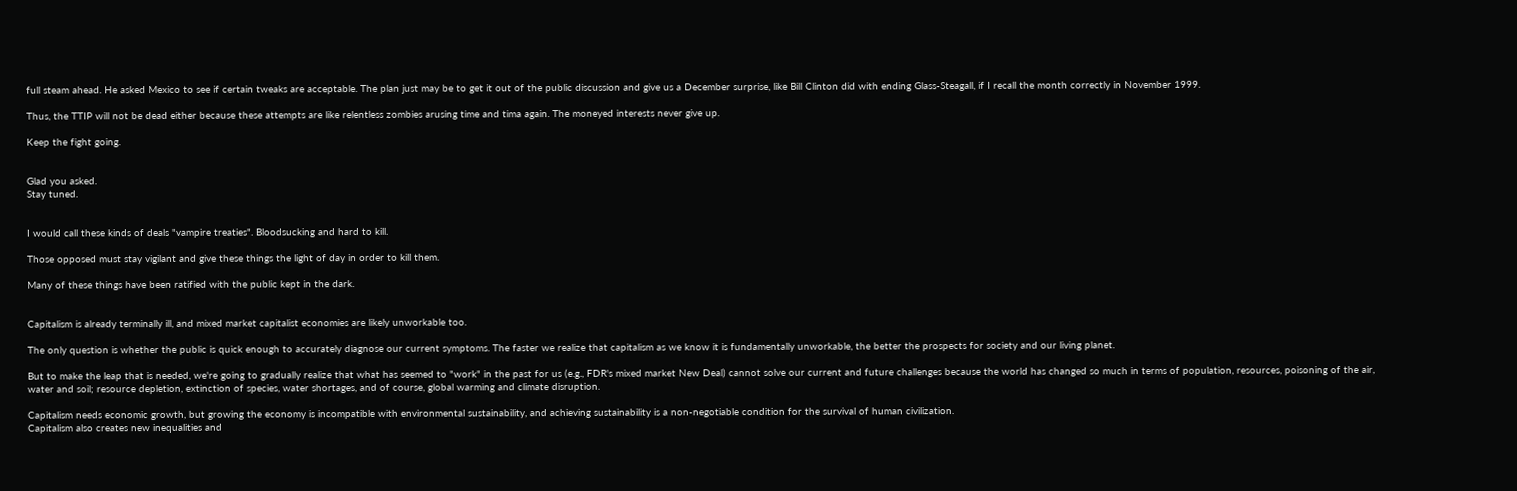full steam ahead. He asked Mexico to see if certain tweaks are acceptable. The plan just may be to get it out of the public discussion and give us a December surprise, like Bill Clinton did with ending Glass-Steagall, if I recall the month correctly in November 1999.

Thus, the TTIP will not be dead either because these attempts are like relentless zombies arusing time and tima again. The moneyed interests never give up.

Keep the fight going.


Glad you asked.
Stay tuned.


I would call these kinds of deals "vampire treaties". Bloodsucking and hard to kill.

Those opposed must stay vigilant and give these things the light of day in order to kill them.

Many of these things have been ratified with the public kept in the dark.


Capitalism is already terminally ill, and mixed market capitalist economies are likely unworkable too.

The only question is whether the public is quick enough to accurately diagnose our current symptoms. The faster we realize that capitalism as we know it is fundamentally unworkable, the better the prospects for society and our living planet.

But to make the leap that is needed, we're going to gradually realize that what has seemed to "work" in the past for us (e.g., FDR's mixed market New Deal) cannot solve our current and future challenges because the world has changed so much in terms of population, resources, poisoning of the air, water and soil; resource depletion, extinction of species, water shortages, and of course, global warming and climate disruption.

Capitalism needs economic growth, but growing the economy is incompatible with environmental sustainability, and achieving sustainability is a non-negotiable condition for the survival of human civilization.
Capitalism also creates new inequalities and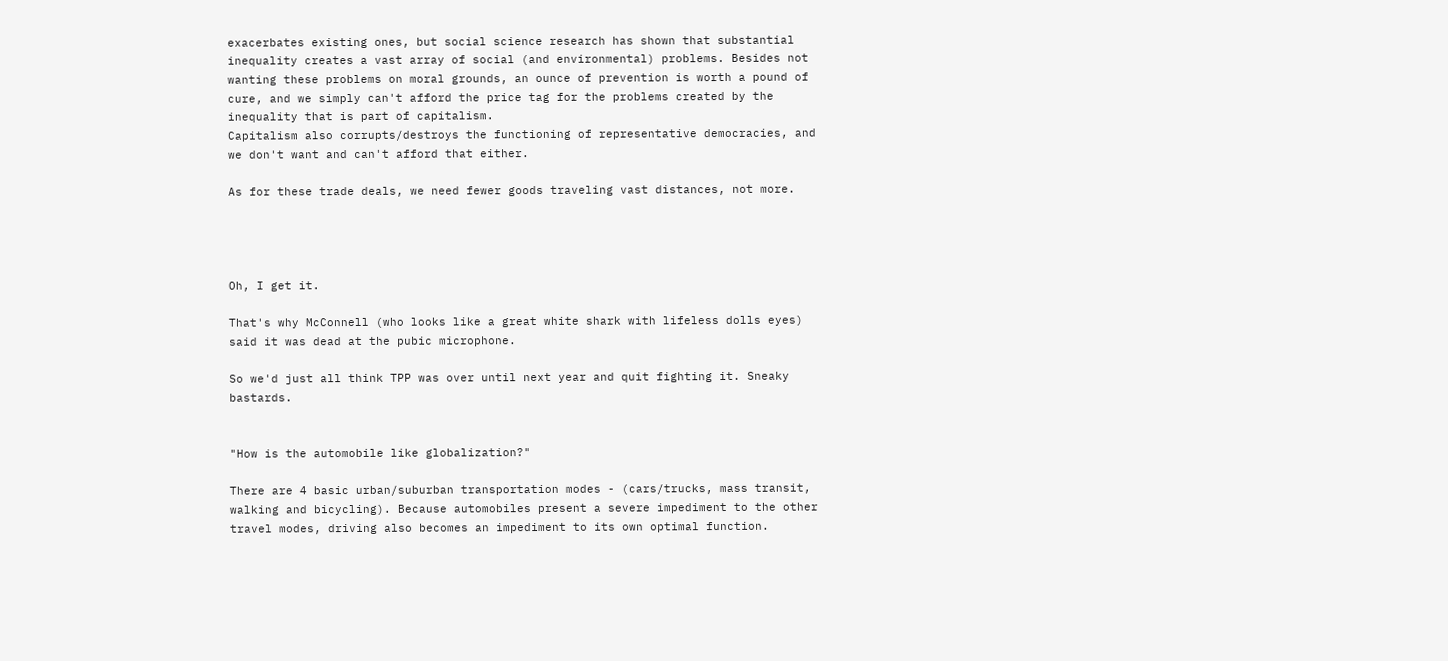exacerbates existing ones, but social science research has shown that substantial inequality creates a vast array of social (and environmental) problems. Besides not wanting these problems on moral grounds, an ounce of prevention is worth a pound of cure, and we simply can't afford the price tag for the problems created by the inequality that is part of capitalism.
Capitalism also corrupts/destroys the functioning of representative democracies, and we don't want and can't afford that either.

As for these trade deals, we need fewer goods traveling vast distances, not more.




Oh, I get it.

That's why McConnell (who looks like a great white shark with lifeless dolls eyes) said it was dead at the pubic microphone.

So we'd just all think TPP was over until next year and quit fighting it. Sneaky bastards.


"How is the automobile like globalization?"

There are 4 basic urban/suburban transportation modes - (cars/trucks, mass transit, walking and bicycling). Because automobiles present a severe impediment to the other travel modes, driving also becomes an impediment to its own optimal function.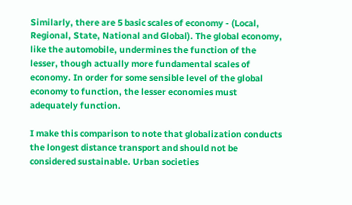Similarly, there are 5 basic scales of economy - (Local, Regional, State, National and Global). The global economy, like the automobile, undermines the function of the lesser, though actually more fundamental scales of economy. In order for some sensible level of the global economy to function, the lesser economies must adequately function.

I make this comparison to note that globalization conducts the longest distance transport and should not be considered sustainable. Urban societies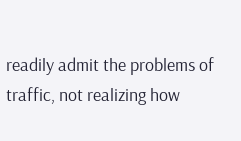readily admit the problems of traffic, not realizing how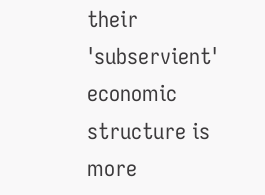their 'subservient' economic structure is more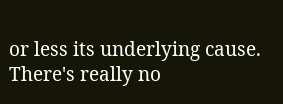or less its underlying cause. There's really no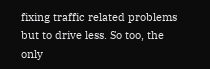fixing traffic related problems but to drive less. So too, the only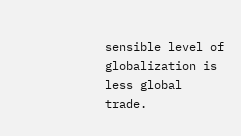sensible level of globalization is less global trade.